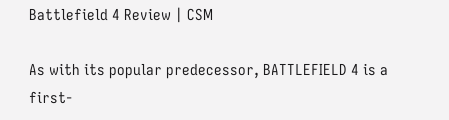Battlefield 4 Review | CSM

As with its popular predecessor, BATTLEFIELD 4 is a first-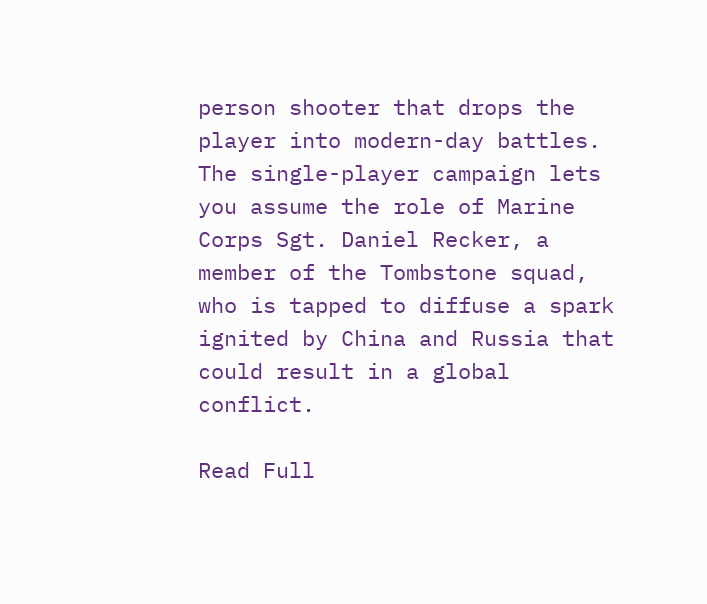person shooter that drops the player into modern-day battles. The single-player campaign lets you assume the role of Marine Corps Sgt. Daniel Recker, a member of the Tombstone squad, who is tapped to diffuse a spark ignited by China and Russia that could result in a global conflict.

Read Full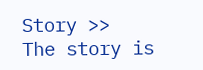Story >>
The story is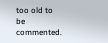too old to be commented.